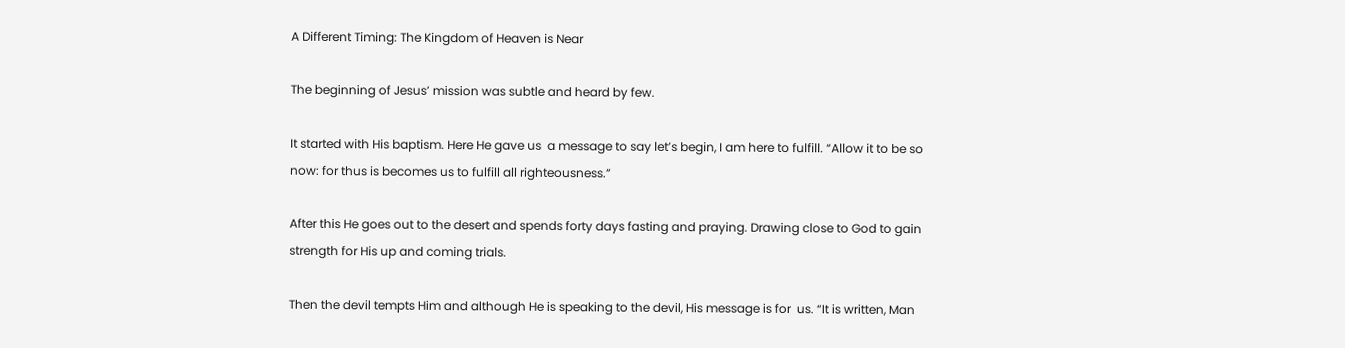A Different Timing: The Kingdom of Heaven is Near

The beginning of Jesus’ mission was subtle and heard by few.

It started with His baptism. Here He gave us  a message to say let’s begin, I am here to fulfill. “Allow it to be so now: for thus is becomes us to fulfill all righteousness.”

After this He goes out to the desert and spends forty days fasting and praying. Drawing close to God to gain strength for His up and coming trials.

Then the devil tempts Him and although He is speaking to the devil, His message is for  us. “It is written, Man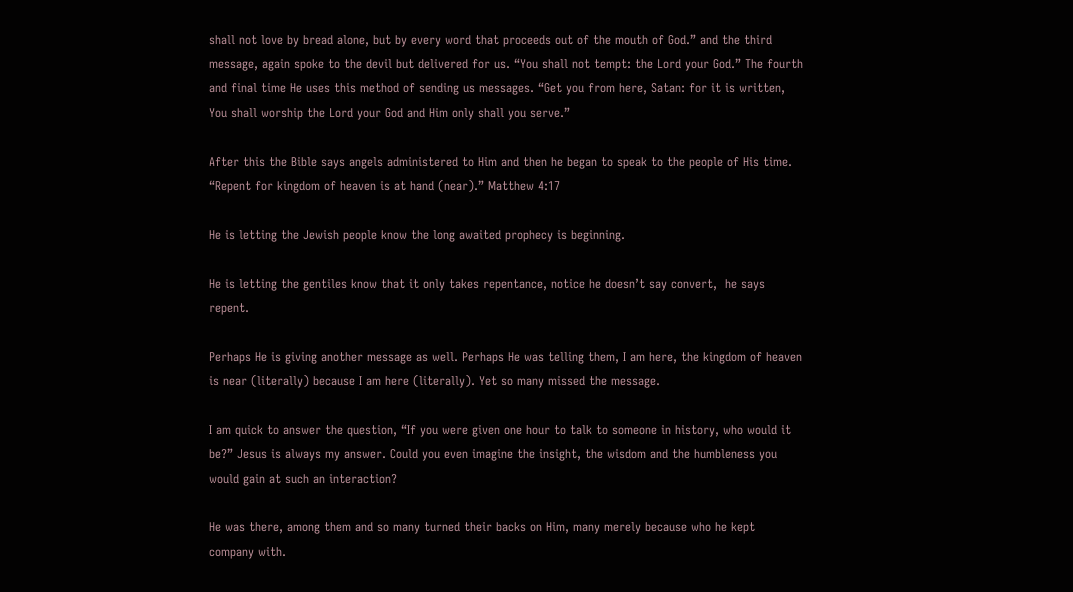shall not love by bread alone, but by every word that proceeds out of the mouth of God.” and the third message, again spoke to the devil but delivered for us. “You shall not tempt: the Lord your God.” The fourth and final time He uses this method of sending us messages. “Get you from here, Satan: for it is written, You shall worship the Lord your God and Him only shall you serve.”

After this the Bible says angels administered to Him and then he began to speak to the people of His time. “Repent for kingdom of heaven is at hand (near).” Matthew 4:17

He is letting the Jewish people know the long awaited prophecy is beginning.

He is letting the gentiles know that it only takes repentance, notice he doesn’t say convert,  he says repent.

Perhaps He is giving another message as well. Perhaps He was telling them, I am here, the kingdom of heaven is near (literally) because I am here (literally). Yet so many missed the message.

I am quick to answer the question, “If you were given one hour to talk to someone in history, who would it be?” Jesus is always my answer. Could you even imagine the insight, the wisdom and the humbleness you would gain at such an interaction?

He was there, among them and so many turned their backs on Him, many merely because who he kept company with.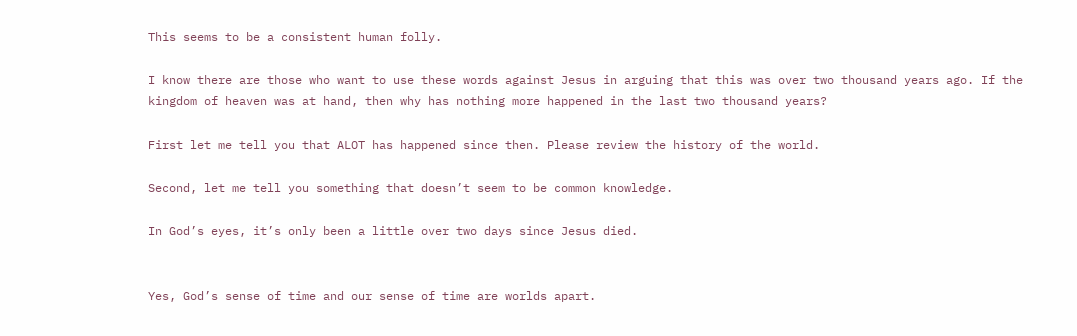This seems to be a consistent human folly.

I know there are those who want to use these words against Jesus in arguing that this was over two thousand years ago. If the kingdom of heaven was at hand, then why has nothing more happened in the last two thousand years?

First let me tell you that ALOT has happened since then. Please review the history of the world.

Second, let me tell you something that doesn’t seem to be common knowledge.

In God’s eyes, it’s only been a little over two days since Jesus died.


Yes, God’s sense of time and our sense of time are worlds apart.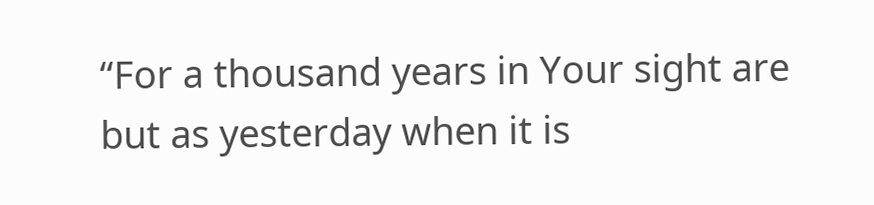“For a thousand years in Your sight are but as yesterday when it is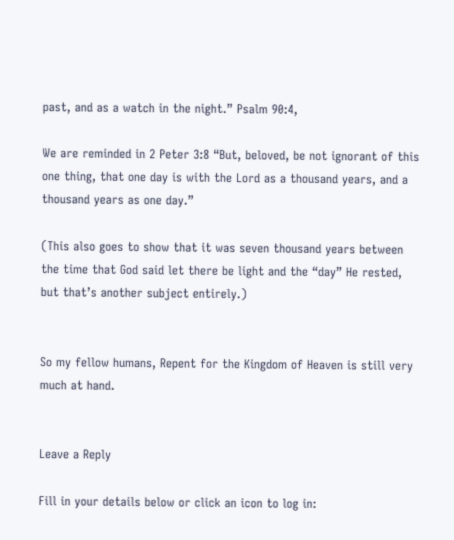past, and as a watch in the night.” Psalm 90:4,

We are reminded in 2 Peter 3:8 “But, beloved, be not ignorant of this one thing, that one day is with the Lord as a thousand years, and a thousand years as one day.”

(This also goes to show that it was seven thousand years between the time that God said let there be light and the “day” He rested, but that’s another subject entirely.)


So my fellow humans, Repent for the Kingdom of Heaven is still very much at hand.


Leave a Reply

Fill in your details below or click an icon to log in: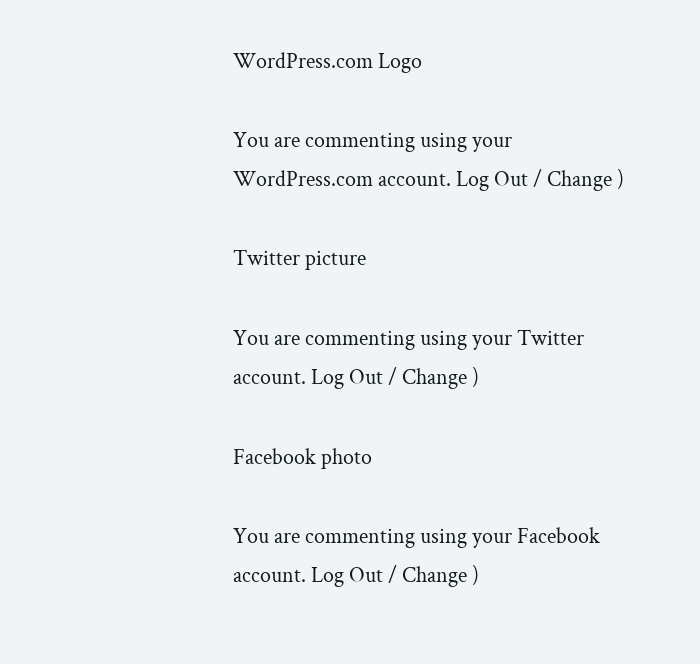WordPress.com Logo

You are commenting using your WordPress.com account. Log Out / Change )

Twitter picture

You are commenting using your Twitter account. Log Out / Change )

Facebook photo

You are commenting using your Facebook account. Log Out / Change )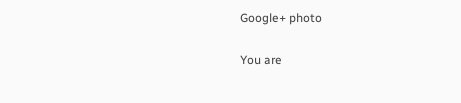Google+ photo

You are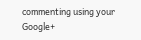commenting using your Google+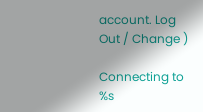account. Log Out / Change )

Connecting to %s